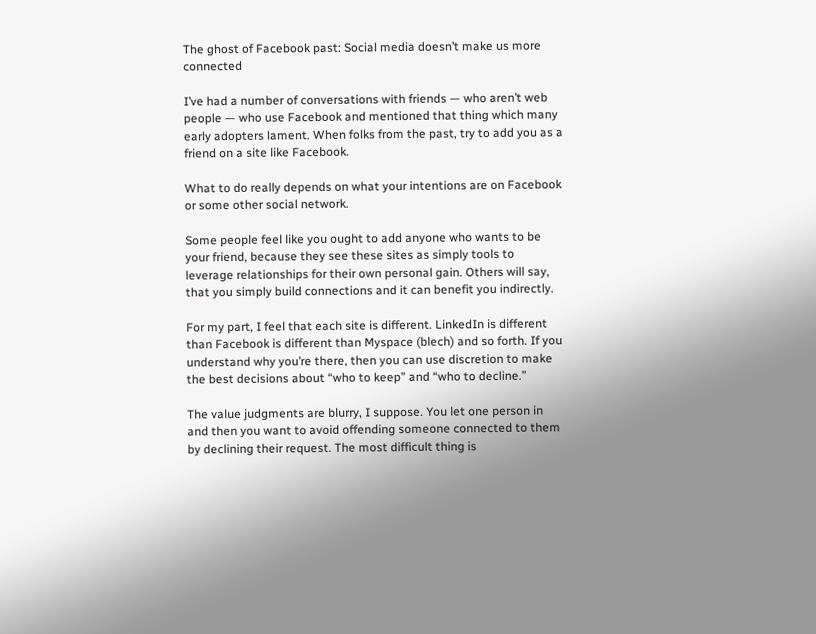The ghost of Facebook past: Social media doesn’t make us more connected

I’ve had a number of conversations with friends — who aren’t web people — who use Facebook and mentioned that thing which many early adopters lament. When folks from the past, try to add you as a friend on a site like Facebook.

What to do really depends on what your intentions are on Facebook or some other social network.

Some people feel like you ought to add anyone who wants to be your friend, because they see these sites as simply tools to leverage relationships for their own personal gain. Others will say, that you simply build connections and it can benefit you indirectly.

For my part, I feel that each site is different. LinkedIn is different than Facebook is different than Myspace (blech) and so forth. If you understand why you’re there, then you can use discretion to make the best decisions about “who to keep” and “who to decline.”

The value judgments are blurry, I suppose. You let one person in and then you want to avoid offending someone connected to them by declining their request. The most difficult thing is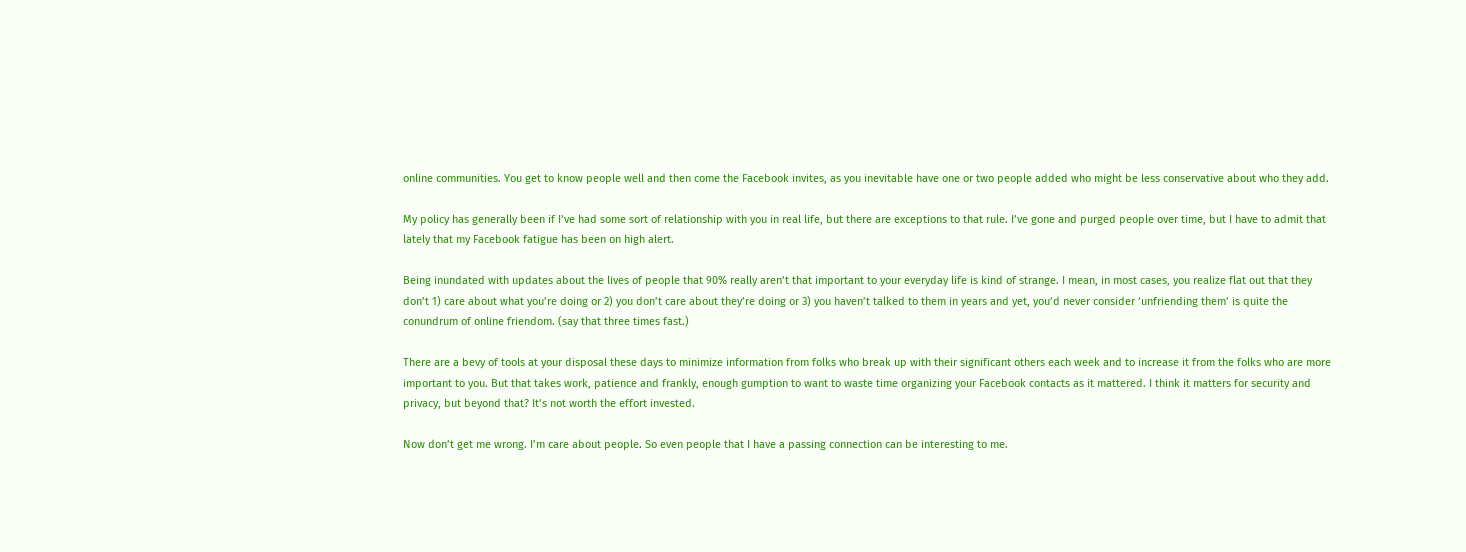online communities. You get to know people well and then come the Facebook invites, as you inevitable have one or two people added who might be less conservative about who they add.

My policy has generally been if I’ve had some sort of relationship with you in real life, but there are exceptions to that rule. I’ve gone and purged people over time, but I have to admit that lately that my Facebook fatigue has been on high alert.

Being inundated with updates about the lives of people that 90% really aren’t that important to your everyday life is kind of strange. I mean, in most cases, you realize flat out that they don’t 1) care about what you’re doing or 2) you don’t care about they’re doing or 3) you haven’t talked to them in years and yet, you’d never consider ‘unfriending them’ is quite the conundrum of online friendom. (say that three times fast.)

There are a bevy of tools at your disposal these days to minimize information from folks who break up with their significant others each week and to increase it from the folks who are more important to you. But that takes work, patience and frankly, enough gumption to want to waste time organizing your Facebook contacts as it mattered. I think it matters for security and privacy, but beyond that? It’s not worth the effort invested.

Now don’t get me wrong. I’m care about people. So even people that I have a passing connection can be interesting to me.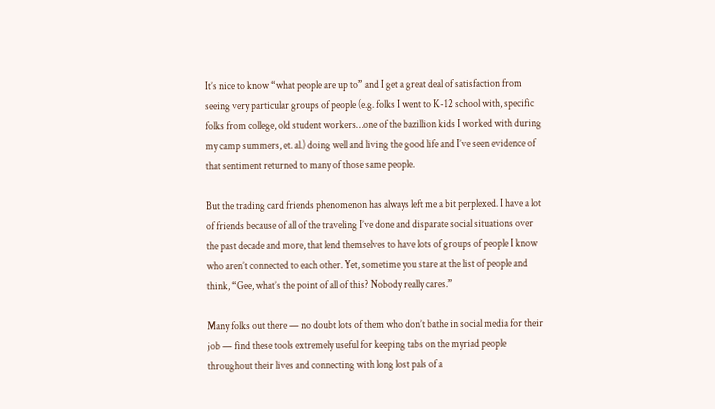It’s nice to know “what people are up to” and I get a great deal of satisfaction from seeing very particular groups of people (e.g. folks I went to K-12 school with, specific folks from college, old student workers…one of the bazillion kids I worked with during my camp summers, et. al.) doing well and living the good life and I’ve seen evidence of that sentiment returned to many of those same people.

But the trading card friends phenomenon has always left me a bit perplexed. I have a lot of friends because of all of the traveling I’ve done and disparate social situations over the past decade and more, that lend themselves to have lots of groups of people I know who aren’t connected to each other. Yet, sometime you stare at the list of people and think, “Gee, what’s the point of all of this? Nobody really cares.”

Many folks out there — no doubt lots of them who don’t bathe in social media for their job — find these tools extremely useful for keeping tabs on the myriad people throughout their lives and connecting with long lost pals of a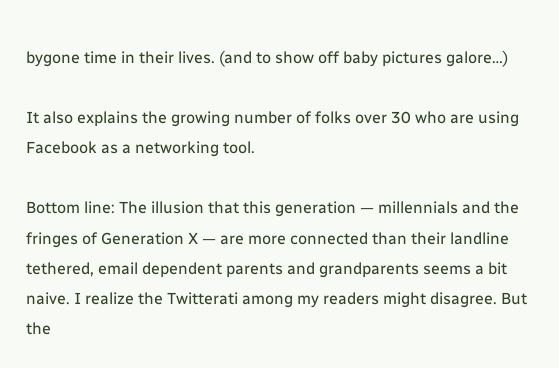bygone time in their lives. (and to show off baby pictures galore…)

It also explains the growing number of folks over 30 who are using Facebook as a networking tool.

Bottom line: The illusion that this generation — millennials and the fringes of Generation X — are more connected than their landline tethered, email dependent parents and grandparents seems a bit naive. I realize the Twitterati among my readers might disagree. But the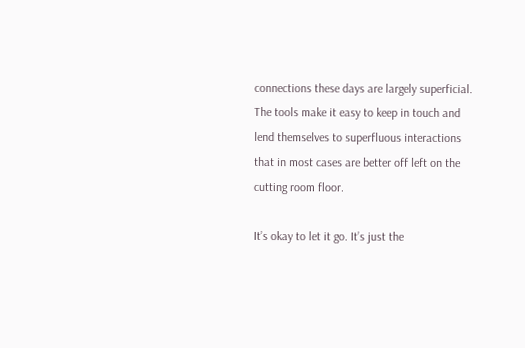connections these days are largely superficial. The tools make it easy to keep in touch and lend themselves to superfluous interactions that in most cases are better off left on the cutting room floor.

It’s okay to let it go. It’s just the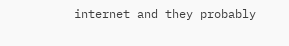internet and they probably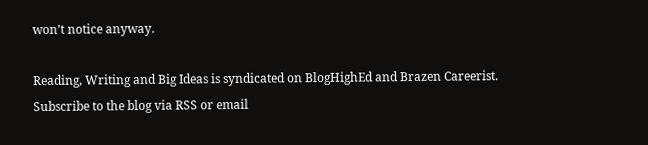won’t notice anyway.

Reading, Writing and Big Ideas is syndicated on BlogHighEd and Brazen Careerist. Subscribe to the blog via RSS or email